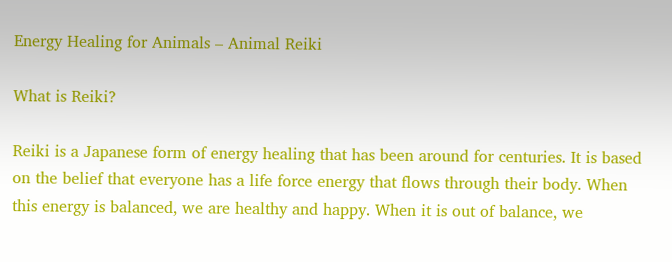Energy Healing for Animals – Animal Reiki

What is Reiki?

Reiki is a Japanese form of energy healing that has been around for centuries. It is based on the belief that everyone has a life force energy that flows through their body. When this energy is balanced, we are healthy and happy. When it is out of balance, we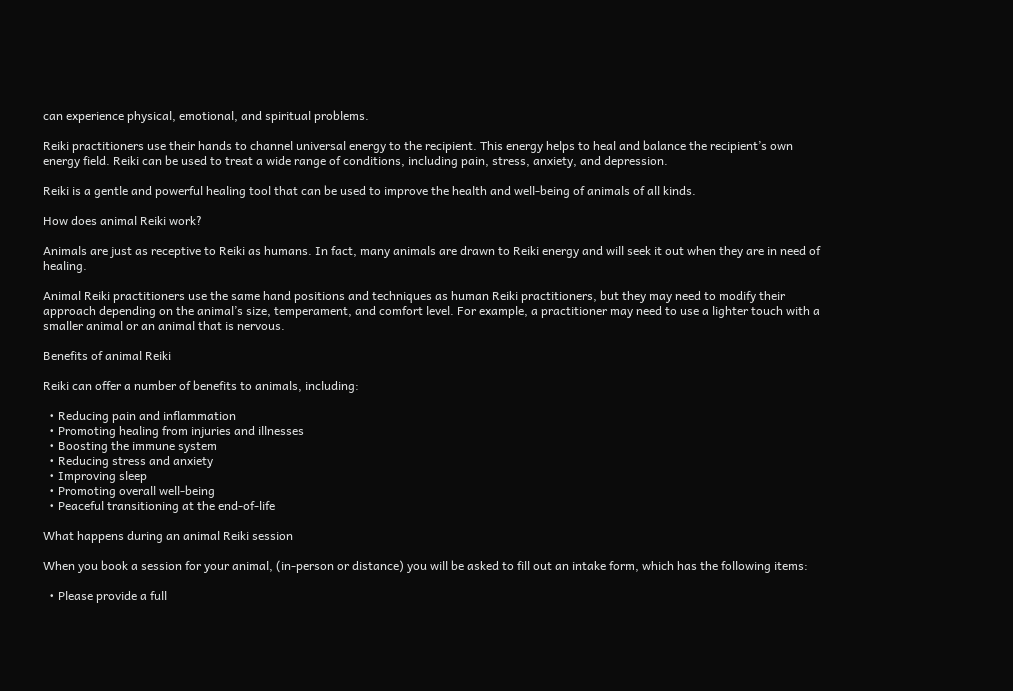can experience physical, emotional, and spiritual problems.

Reiki practitioners use their hands to channel universal energy to the recipient. This energy helps to heal and balance the recipient’s own energy field. Reiki can be used to treat a wide range of conditions, including pain, stress, anxiety, and depression.

Reiki is a gentle and powerful healing tool that can be used to improve the health and well-being of animals of all kinds.

How does animal Reiki work?

Animals are just as receptive to Reiki as humans. In fact, many animals are drawn to Reiki energy and will seek it out when they are in need of healing.

Animal Reiki practitioners use the same hand positions and techniques as human Reiki practitioners, but they may need to modify their approach depending on the animal’s size, temperament, and comfort level. For example, a practitioner may need to use a lighter touch with a smaller animal or an animal that is nervous.

Benefits of animal Reiki

Reiki can offer a number of benefits to animals, including:

  • Reducing pain and inflammation
  • Promoting healing from injuries and illnesses
  • Boosting the immune system
  • Reducing stress and anxiety
  • Improving sleep
  • Promoting overall well-being
  • Peaceful transitioning at the end-of-life

What happens during an animal Reiki session

When you book a session for your animal, (in-person or distance) you will be asked to fill out an intake form, which has the following items:

  • Please provide a full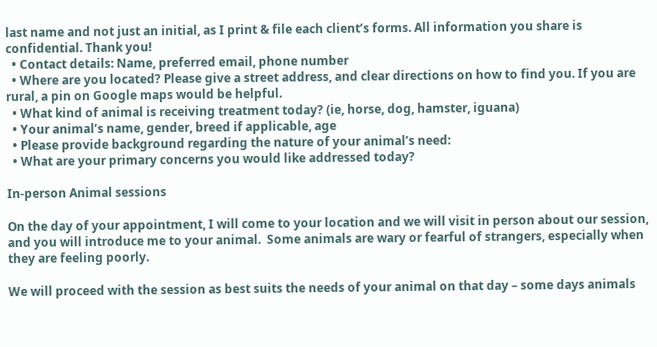last name and not just an initial, as I print & file each client’s forms. All information you share is confidential. Thank you!
  • Contact details: Name, preferred email, phone number
  • Where are you located? Please give a street address, and clear directions on how to find you. If you are rural, a pin on Google maps would be helpful.
  • What kind of animal is receiving treatment today? (ie, horse, dog, hamster, iguana)
  • Your animal’s name, gender, breed if applicable, age
  • Please provide background regarding the nature of your animal’s need:
  • What are your primary concerns you would like addressed today?

In-person Animal sessions

On the day of your appointment, I will come to your location and we will visit in person about our session, and you will introduce me to your animal.  Some animals are wary or fearful of strangers, especially when they are feeling poorly.

We will proceed with the session as best suits the needs of your animal on that day – some days animals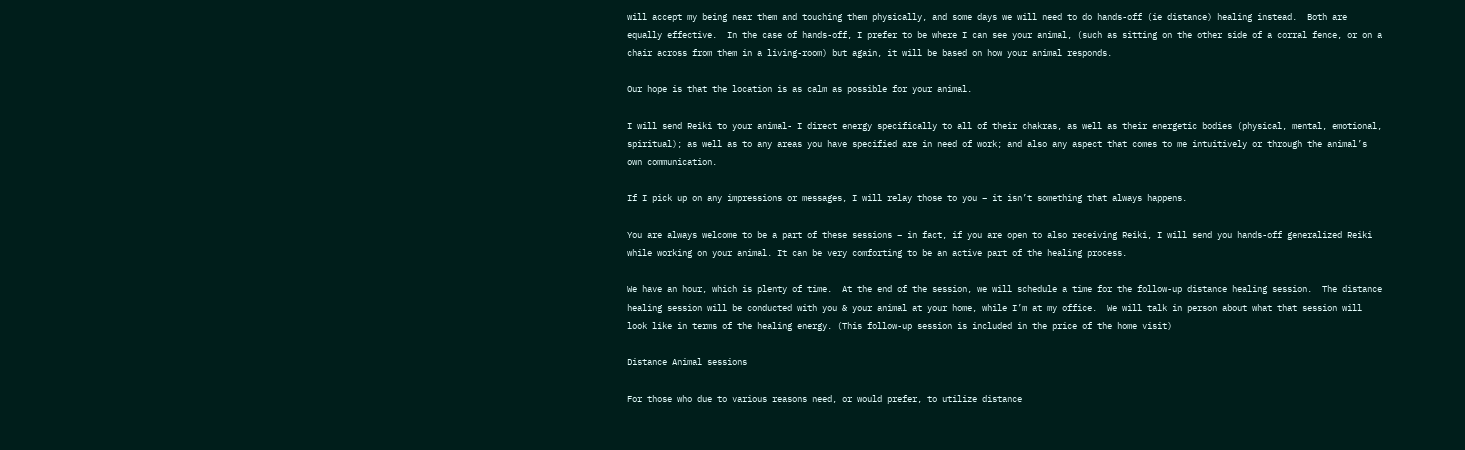will accept my being near them and touching them physically, and some days we will need to do hands-off (ie distance) healing instead.  Both are equally effective.  In the case of hands-off, I prefer to be where I can see your animal, (such as sitting on the other side of a corral fence, or on a chair across from them in a living-room) but again, it will be based on how your animal responds.

Our hope is that the location is as calm as possible for your animal.

I will send Reiki to your animal- I direct energy specifically to all of their chakras, as well as their energetic bodies (physical, mental, emotional, spiritual); as well as to any areas you have specified are in need of work; and also any aspect that comes to me intuitively or through the animal’s own communication.

If I pick up on any impressions or messages, I will relay those to you – it isn’t something that always happens.

You are always welcome to be a part of these sessions – in fact, if you are open to also receiving Reiki, I will send you hands-off generalized Reiki while working on your animal. It can be very comforting to be an active part of the healing process.

We have an hour, which is plenty of time.  At the end of the session, we will schedule a time for the follow-up distance healing session.  The distance healing session will be conducted with you & your animal at your home, while I’m at my office.  We will talk in person about what that session will look like in terms of the healing energy. (This follow-up session is included in the price of the home visit)

Distance Animal sessions

For those who due to various reasons need, or would prefer, to utilize distance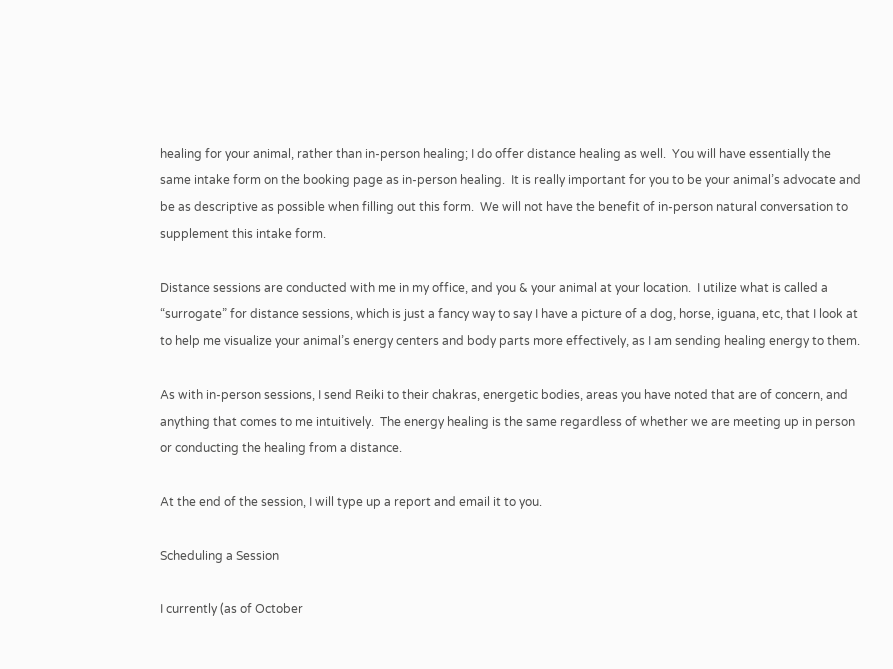healing for your animal, rather than in-person healing; I do offer distance healing as well.  You will have essentially the same intake form on the booking page as in-person healing.  It is really important for you to be your animal’s advocate and be as descriptive as possible when filling out this form.  We will not have the benefit of in-person natural conversation to supplement this intake form.

Distance sessions are conducted with me in my office, and you & your animal at your location.  I utilize what is called a “surrogate” for distance sessions, which is just a fancy way to say I have a picture of a dog, horse, iguana, etc, that I look at to help me visualize your animal’s energy centers and body parts more effectively, as I am sending healing energy to them.

As with in-person sessions, I send Reiki to their chakras, energetic bodies, areas you have noted that are of concern, and anything that comes to me intuitively.  The energy healing is the same regardless of whether we are meeting up in person or conducting the healing from a distance.

At the end of the session, I will type up a report and email it to you.

Scheduling a Session

I currently (as of October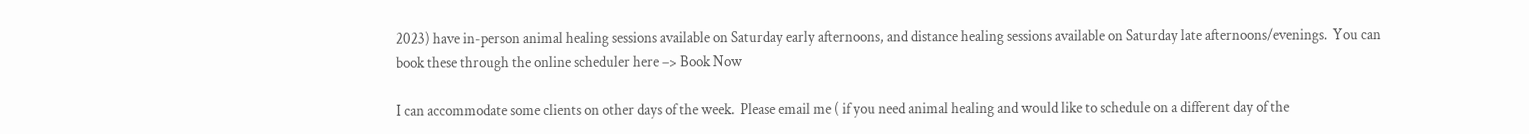2023) have in-person animal healing sessions available on Saturday early afternoons, and distance healing sessions available on Saturday late afternoons/evenings.  You can book these through the online scheduler here –> Book Now

I can accommodate some clients on other days of the week.  Please email me ( if you need animal healing and would like to schedule on a different day of the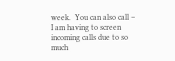week.  You can also call – I am having to screen incoming calls due to so much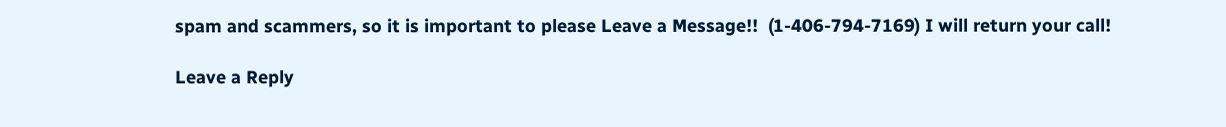spam and scammers, so it is important to please Leave a Message!!  (1-406-794-7169) I will return your call!

Leave a Reply